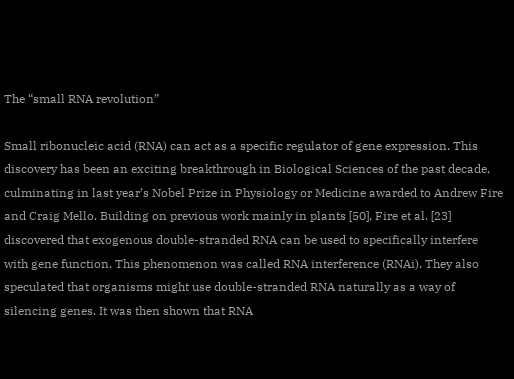The “small RNA revolution”

Small ribonucleic acid (RNA) can act as a specific regulator of gene expression. This discovery has been an exciting breakthrough in Biological Sciences of the past decade, culminating in last year’s Nobel Prize in Physiology or Medicine awarded to Andrew Fire and Craig Mello. Building on previous work mainly in plants [50], Fire et al. [23] discovered that exogenous double-stranded RNA can be used to specifically interfere with gene function. This phenomenon was called RNA interference (RNAi). They also speculated that organisms might use double-stranded RNA naturally as a way of silencing genes. It was then shown that RNA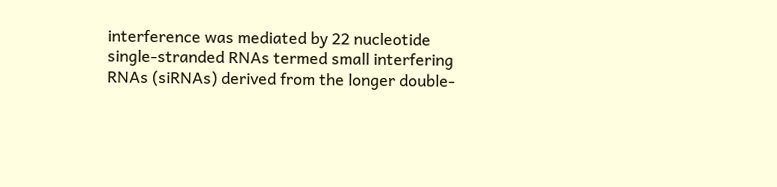interference was mediated by 22 nucleotide single-stranded RNAs termed small interfering RNAs (siRNAs) derived from the longer double-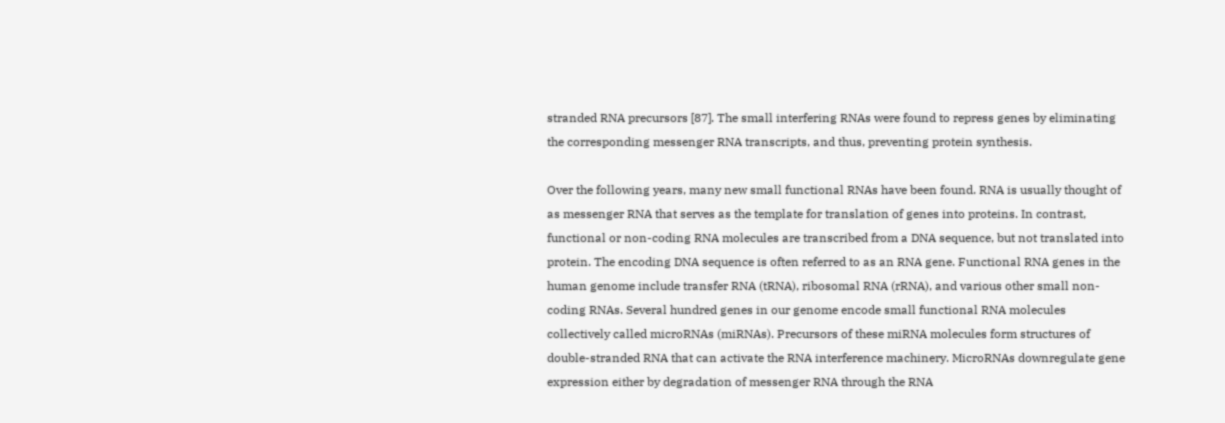stranded RNA precursors [87]. The small interfering RNAs were found to repress genes by eliminating the corresponding messenger RNA transcripts, and thus, preventing protein synthesis.

Over the following years, many new small functional RNAs have been found. RNA is usually thought of as messenger RNA that serves as the template for translation of genes into proteins. In contrast, functional or non-coding RNA molecules are transcribed from a DNA sequence, but not translated into protein. The encoding DNA sequence is often referred to as an RNA gene. Functional RNA genes in the human genome include transfer RNA (tRNA), ribosomal RNA (rRNA), and various other small non-coding RNAs. Several hundred genes in our genome encode small functional RNA molecules collectively called microRNAs (miRNAs). Precursors of these miRNA molecules form structures of double-stranded RNA that can activate the RNA interference machinery. MicroRNAs downregulate gene expression either by degradation of messenger RNA through the RNA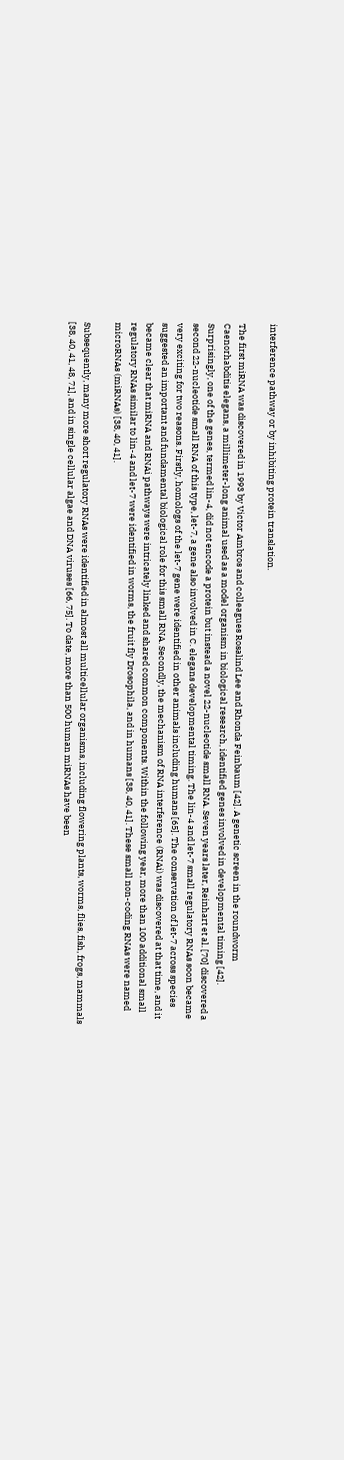interference pathway or by inhibiting protein translation.

The first miRNA was discovered in 1993 by Victor Ambros and colleagues Rosalind Lee and Rhonda Feinbaum [42]. A genetic screen in the roundworm Caenorhabditis elegans, a millimeter-long animal used as a model organism in biological research, identified genes involved in developmental timing [42]. Surprisingly, one of the genes, termed lin-4, did not encode a protein but instead a novel 22-nucleotide small RNA. Seven years later, Reinhart et al. [70] discovered a second 22-nucleotide small RNA of this type, let-7, a gene also involved in C. elegans developmental timing. The lin-4 and let-7 small regulatory RNAs soon became very exciting for two reasons. Firstly, homologs of the let-7 gene were identified in other animals including humans [65]. The conservation of let-7 across species suggested an important and fundamental biological role for this small RNA. Secondly, the mechanism of RNA interference (RNAi) was discovered at that time, and it became clear that miRNA and RNAi pathways were intricately linked and shared common components. Within the following year, more than 100 additional small regulatory RNAs similar to lin-4 and let-7 were identified in worms, the fruit fly Drosophila, and in humans [38, 40, 41]. These small non-coding RNAs were named microRNAs (miRNAs) [38, 40, 41].

Subsequently, many more short regulatory RNAs were identified in almost all multicellular organisms, including flowering plants, worms, flies, fish, frogs, mammals [38, 40, 41, 48, 71], and in single cellular algae and DNA viruses [66, 75]. To date, more than 500 human miRNAs have been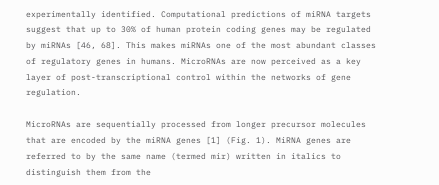experimentally identified. Computational predictions of miRNA targets suggest that up to 30% of human protein coding genes may be regulated by miRNAs [46, 68]. This makes miRNAs one of the most abundant classes of regulatory genes in humans. MicroRNAs are now perceived as a key layer of post-transcriptional control within the networks of gene regulation.

MicroRNAs are sequentially processed from longer precursor molecules that are encoded by the miRNA genes [1] (Fig. 1). MiRNA genes are referred to by the same name (termed mir) written in italics to distinguish them from the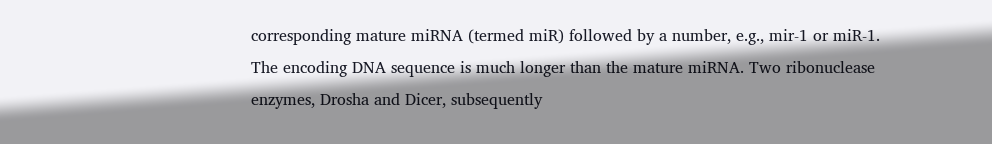corresponding mature miRNA (termed miR) followed by a number, e.g., mir-1 or miR-1. The encoding DNA sequence is much longer than the mature miRNA. Two ribonuclease enzymes, Drosha and Dicer, subsequently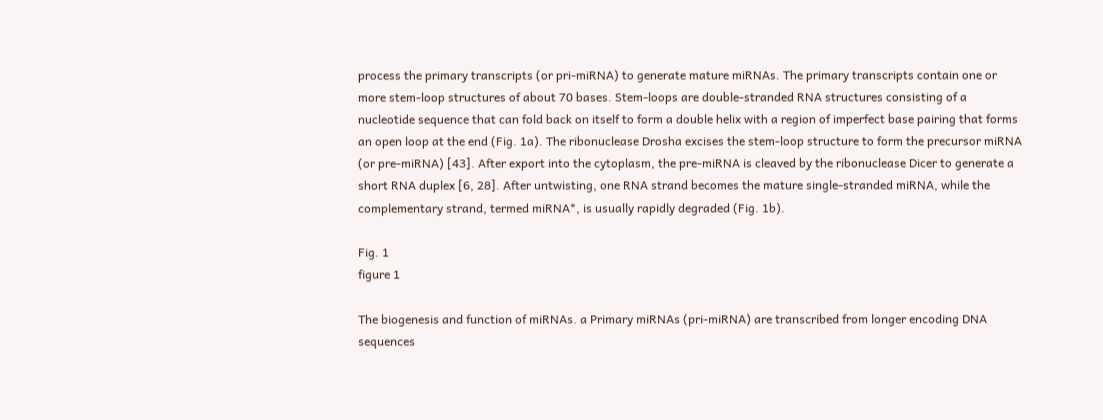process the primary transcripts (or pri-miRNA) to generate mature miRNAs. The primary transcripts contain one or more stem-loop structures of about 70 bases. Stem-loops are double-stranded RNA structures consisting of a nucleotide sequence that can fold back on itself to form a double helix with a region of imperfect base pairing that forms an open loop at the end (Fig. 1a). The ribonuclease Drosha excises the stem-loop structure to form the precursor miRNA (or pre-miRNA) [43]. After export into the cytoplasm, the pre-miRNA is cleaved by the ribonuclease Dicer to generate a short RNA duplex [6, 28]. After untwisting, one RNA strand becomes the mature single-stranded miRNA, while the complementary strand, termed miRNA*, is usually rapidly degraded (Fig. 1b).

Fig. 1
figure 1

The biogenesis and function of miRNAs. a Primary miRNAs (pri-miRNA) are transcribed from longer encoding DNA sequences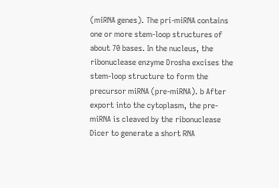(miRNA genes). The pri-miRNA contains one or more stem-loop structures of about 70 bases. In the nucleus, the ribonuclease enzyme Drosha excises the stem-loop structure to form the precursor miRNA (pre-miRNA). b After export into the cytoplasm, the pre-miRNA is cleaved by the ribonuclease Dicer to generate a short RNA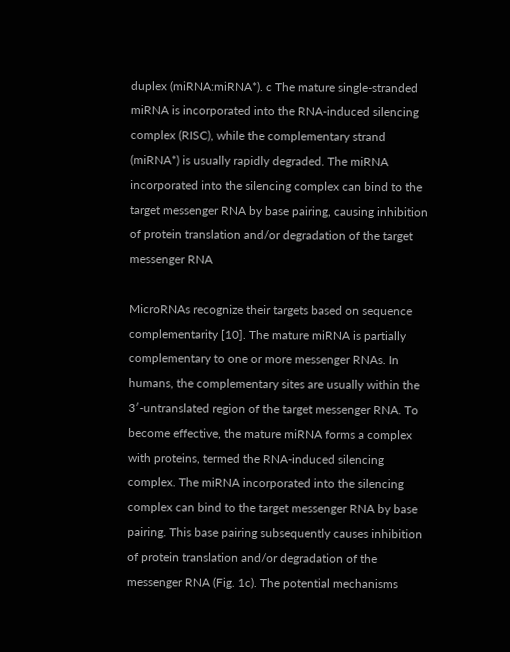duplex (miRNA:miRNA*). c The mature single-stranded miRNA is incorporated into the RNA-induced silencing complex (RISC), while the complementary strand (miRNA*) is usually rapidly degraded. The miRNA incorporated into the silencing complex can bind to the target messenger RNA by base pairing, causing inhibition of protein translation and/or degradation of the target messenger RNA

MicroRNAs recognize their targets based on sequence complementarity [10]. The mature miRNA is partially complementary to one or more messenger RNAs. In humans, the complementary sites are usually within the 3′-untranslated region of the target messenger RNA. To become effective, the mature miRNA forms a complex with proteins, termed the RNA-induced silencing complex. The miRNA incorporated into the silencing complex can bind to the target messenger RNA by base pairing. This base pairing subsequently causes inhibition of protein translation and/or degradation of the messenger RNA (Fig. 1c). The potential mechanisms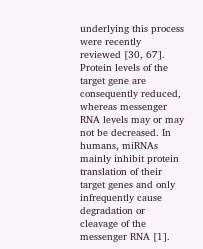underlying this process were recently reviewed [30, 67]. Protein levels of the target gene are consequently reduced, whereas messenger RNA levels may or may not be decreased. In humans, miRNAs mainly inhibit protein translation of their target genes and only infrequently cause degradation or cleavage of the messenger RNA [1].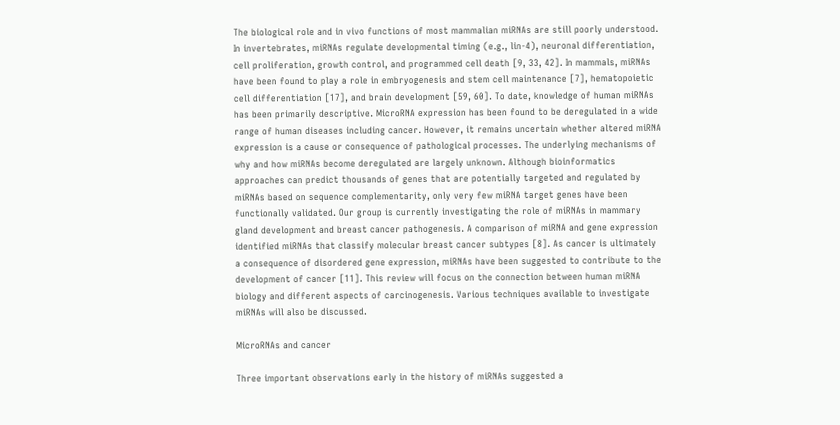The biological role and in vivo functions of most mammalian miRNAs are still poorly understood. In invertebrates, miRNAs regulate developmental timing (e.g., lin-4), neuronal differentiation, cell proliferation, growth control, and programmed cell death [9, 33, 42]. In mammals, miRNAs have been found to play a role in embryogenesis and stem cell maintenance [7], hematopoietic cell differentiation [17], and brain development [59, 60]. To date, knowledge of human miRNAs has been primarily descriptive. MicroRNA expression has been found to be deregulated in a wide range of human diseases including cancer. However, it remains uncertain whether altered miRNA expression is a cause or consequence of pathological processes. The underlying mechanisms of why and how miRNAs become deregulated are largely unknown. Although bioinformatics approaches can predict thousands of genes that are potentially targeted and regulated by miRNAs based on sequence complementarity, only very few miRNA target genes have been functionally validated. Our group is currently investigating the role of miRNAs in mammary gland development and breast cancer pathogenesis. A comparison of miRNA and gene expression identified miRNAs that classify molecular breast cancer subtypes [8]. As cancer is ultimately a consequence of disordered gene expression, miRNAs have been suggested to contribute to the development of cancer [11]. This review will focus on the connection between human miRNA biology and different aspects of carcinogenesis. Various techniques available to investigate miRNAs will also be discussed.

MicroRNAs and cancer

Three important observations early in the history of miRNAs suggested a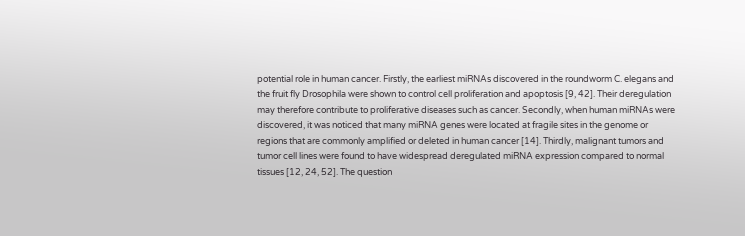potential role in human cancer. Firstly, the earliest miRNAs discovered in the roundworm C. elegans and the fruit fly Drosophila were shown to control cell proliferation and apoptosis [9, 42]. Their deregulation may therefore contribute to proliferative diseases such as cancer. Secondly, when human miRNAs were discovered, it was noticed that many miRNA genes were located at fragile sites in the genome or regions that are commonly amplified or deleted in human cancer [14]. Thirdly, malignant tumors and tumor cell lines were found to have widespread deregulated miRNA expression compared to normal tissues [12, 24, 52]. The question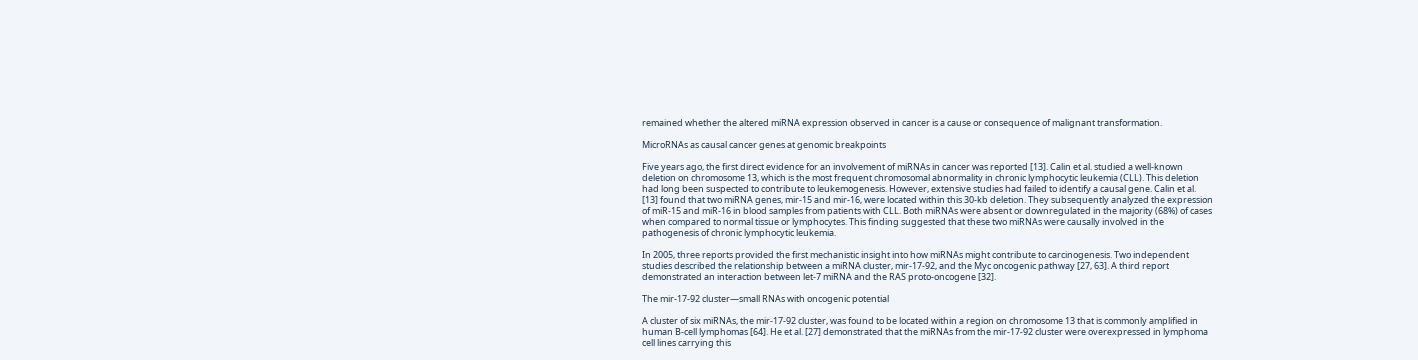remained whether the altered miRNA expression observed in cancer is a cause or consequence of malignant transformation.

MicroRNAs as causal cancer genes at genomic breakpoints

Five years ago, the first direct evidence for an involvement of miRNAs in cancer was reported [13]. Calin et al. studied a well-known deletion on chromosome 13, which is the most frequent chromosomal abnormality in chronic lymphocytic leukemia (CLL). This deletion had long been suspected to contribute to leukemogenesis. However, extensive studies had failed to identify a causal gene. Calin et al. [13] found that two miRNA genes, mir-15 and mir-16, were located within this 30-kb deletion. They subsequently analyzed the expression of miR-15 and miR-16 in blood samples from patients with CLL. Both miRNAs were absent or downregulated in the majority (68%) of cases when compared to normal tissue or lymphocytes. This finding suggested that these two miRNAs were causally involved in the pathogenesis of chronic lymphocytic leukemia.

In 2005, three reports provided the first mechanistic insight into how miRNAs might contribute to carcinogenesis. Two independent studies described the relationship between a miRNA cluster, mir-17-92, and the Myc oncogenic pathway [27, 63]. A third report demonstrated an interaction between let-7 miRNA and the RAS proto-oncogene [32].

The mir-17-92 cluster—small RNAs with oncogenic potential

A cluster of six miRNAs, the mir-17-92 cluster, was found to be located within a region on chromosome 13 that is commonly amplified in human B-cell lymphomas [64]. He et al. [27] demonstrated that the miRNAs from the mir-17-92 cluster were overexpressed in lymphoma cell lines carrying this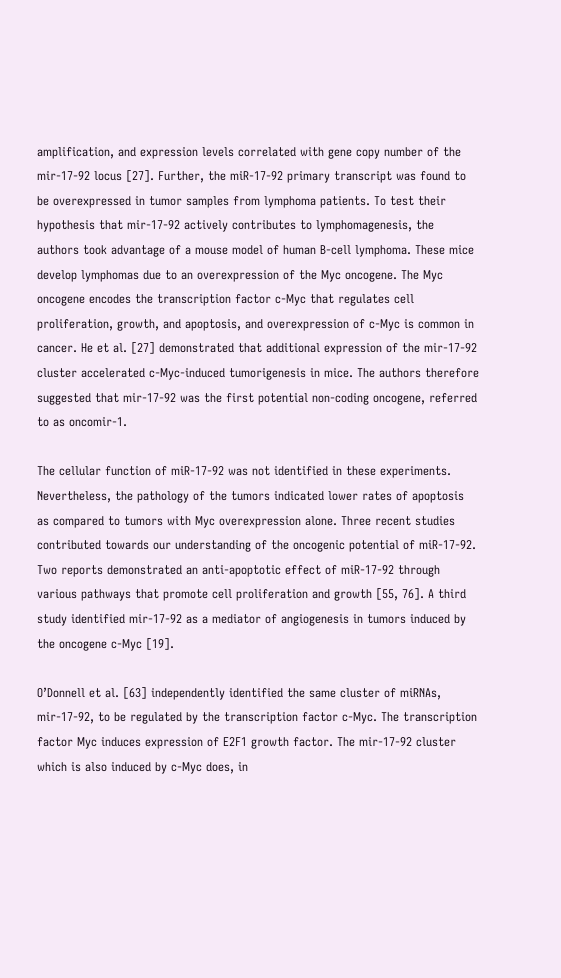amplification, and expression levels correlated with gene copy number of the mir-17-92 locus [27]. Further, the miR-17-92 primary transcript was found to be overexpressed in tumor samples from lymphoma patients. To test their hypothesis that mir-17-92 actively contributes to lymphomagenesis, the authors took advantage of a mouse model of human B-cell lymphoma. These mice develop lymphomas due to an overexpression of the Myc oncogene. The Myc oncogene encodes the transcription factor c-Myc that regulates cell proliferation, growth, and apoptosis, and overexpression of c-Myc is common in cancer. He et al. [27] demonstrated that additional expression of the mir-17-92 cluster accelerated c-Myc-induced tumorigenesis in mice. The authors therefore suggested that mir-17-92 was the first potential non-coding oncogene, referred to as oncomir-1.

The cellular function of miR-17-92 was not identified in these experiments. Nevertheless, the pathology of the tumors indicated lower rates of apoptosis as compared to tumors with Myc overexpression alone. Three recent studies contributed towards our understanding of the oncogenic potential of miR-17-92. Two reports demonstrated an anti-apoptotic effect of miR-17-92 through various pathways that promote cell proliferation and growth [55, 76]. A third study identified mir-17-92 as a mediator of angiogenesis in tumors induced by the oncogene c-Myc [19].

O’Donnell et al. [63] independently identified the same cluster of miRNAs, mir-17-92, to be regulated by the transcription factor c-Myc. The transcription factor Myc induces expression of E2F1 growth factor. The mir-17-92 cluster which is also induced by c-Myc does, in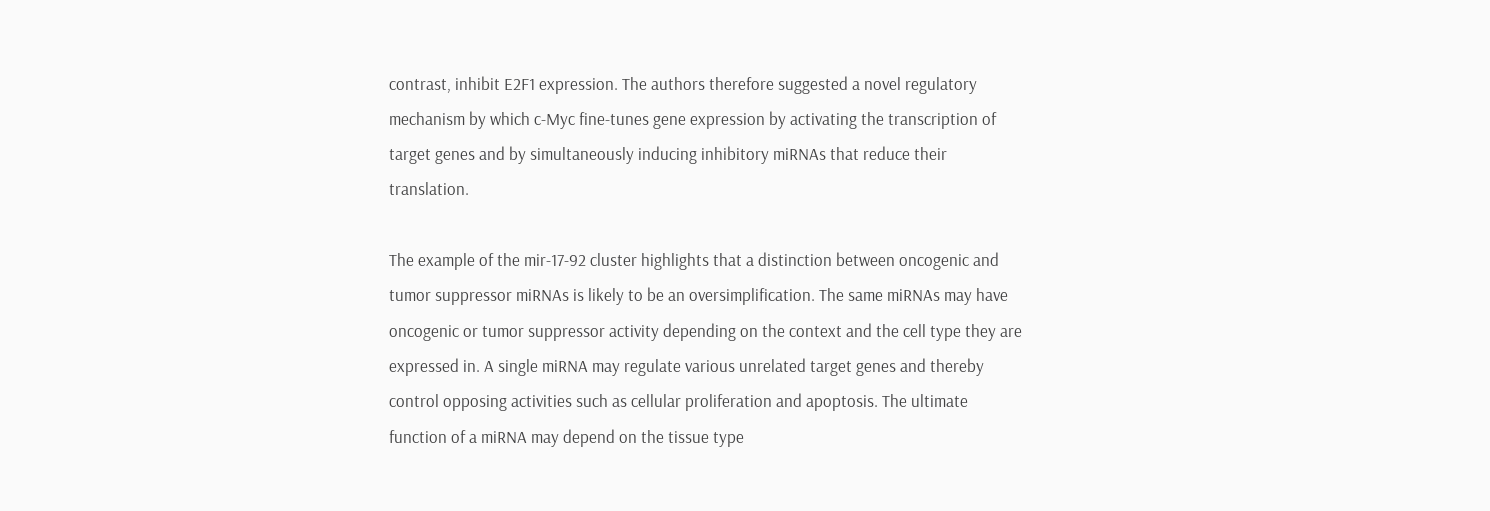contrast, inhibit E2F1 expression. The authors therefore suggested a novel regulatory mechanism by which c-Myc fine-tunes gene expression by activating the transcription of target genes and by simultaneously inducing inhibitory miRNAs that reduce their translation.

The example of the mir-17-92 cluster highlights that a distinction between oncogenic and tumor suppressor miRNAs is likely to be an oversimplification. The same miRNAs may have oncogenic or tumor suppressor activity depending on the context and the cell type they are expressed in. A single miRNA may regulate various unrelated target genes and thereby control opposing activities such as cellular proliferation and apoptosis. The ultimate function of a miRNA may depend on the tissue type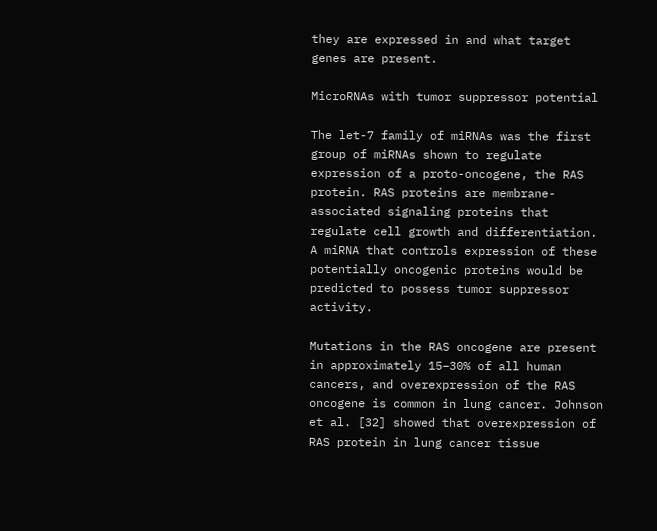they are expressed in and what target genes are present.

MicroRNAs with tumor suppressor potential

The let-7 family of miRNAs was the first group of miRNAs shown to regulate expression of a proto-oncogene, the RAS protein. RAS proteins are membrane-associated signaling proteins that regulate cell growth and differentiation. A miRNA that controls expression of these potentially oncogenic proteins would be predicted to possess tumor suppressor activity.

Mutations in the RAS oncogene are present in approximately 15–30% of all human cancers, and overexpression of the RAS oncogene is common in lung cancer. Johnson et al. [32] showed that overexpression of RAS protein in lung cancer tissue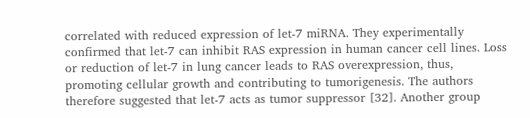correlated with reduced expression of let-7 miRNA. They experimentally confirmed that let-7 can inhibit RAS expression in human cancer cell lines. Loss or reduction of let-7 in lung cancer leads to RAS overexpression, thus, promoting cellular growth and contributing to tumorigenesis. The authors therefore suggested that let-7 acts as tumor suppressor [32]. Another group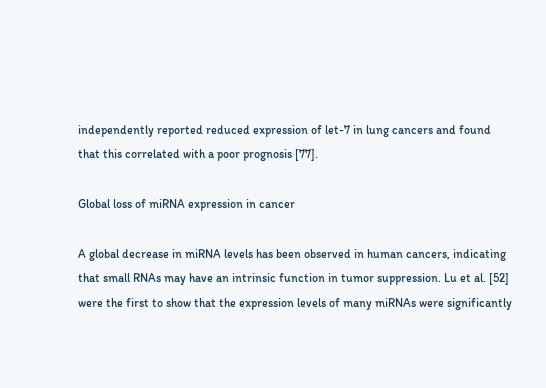independently reported reduced expression of let-7 in lung cancers and found that this correlated with a poor prognosis [77].

Global loss of miRNA expression in cancer

A global decrease in miRNA levels has been observed in human cancers, indicating that small RNAs may have an intrinsic function in tumor suppression. Lu et al. [52] were the first to show that the expression levels of many miRNAs were significantly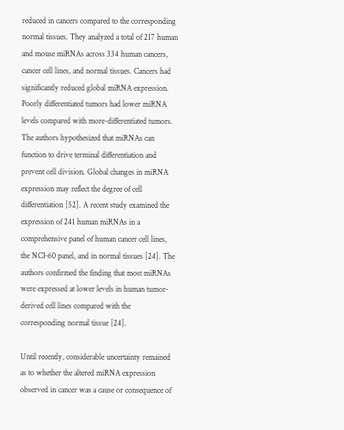reduced in cancers compared to the corresponding normal tissues. They analyzed a total of 217 human and mouse miRNAs across 334 human cancers, cancer cell lines, and normal tissues. Cancers had significantly reduced global miRNA expression. Poorly differentiated tumors had lower miRNA levels compared with more-differentiated tumors. The authors hypothesized that miRNAs can function to drive terminal differentiation and prevent cell division. Global changes in miRNA expression may reflect the degree of cell differentiation [52]. A recent study examined the expression of 241 human miRNAs in a comprehensive panel of human cancer cell lines, the NCI-60 panel, and in normal tissues [24]. The authors confirmed the finding that most miRNAs were expressed at lower levels in human tumor-derived cell lines compared with the corresponding normal tissue [24].

Until recently, considerable uncertainty remained as to whether the altered miRNA expression observed in cancer was a cause or consequence of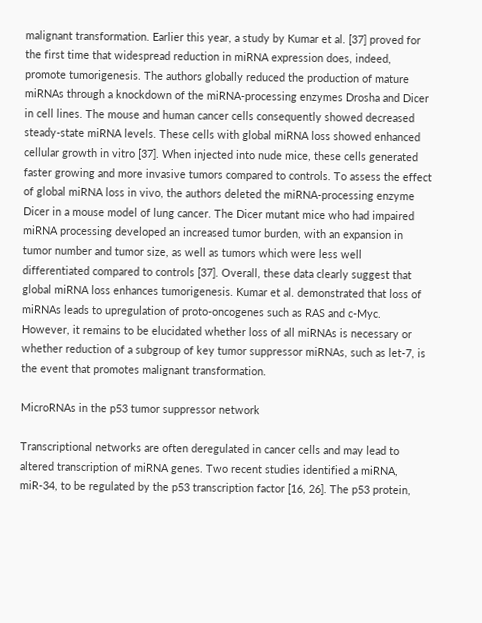malignant transformation. Earlier this year, a study by Kumar et al. [37] proved for the first time that widespread reduction in miRNA expression does, indeed, promote tumorigenesis. The authors globally reduced the production of mature miRNAs through a knockdown of the miRNA-processing enzymes Drosha and Dicer in cell lines. The mouse and human cancer cells consequently showed decreased steady-state miRNA levels. These cells with global miRNA loss showed enhanced cellular growth in vitro [37]. When injected into nude mice, these cells generated faster growing and more invasive tumors compared to controls. To assess the effect of global miRNA loss in vivo, the authors deleted the miRNA-processing enzyme Dicer in a mouse model of lung cancer. The Dicer mutant mice who had impaired miRNA processing developed an increased tumor burden, with an expansion in tumor number and tumor size, as well as tumors which were less well differentiated compared to controls [37]. Overall, these data clearly suggest that global miRNA loss enhances tumorigenesis. Kumar et al. demonstrated that loss of miRNAs leads to upregulation of proto-oncogenes such as RAS and c-Myc. However, it remains to be elucidated whether loss of all miRNAs is necessary or whether reduction of a subgroup of key tumor suppressor miRNAs, such as let-7, is the event that promotes malignant transformation.

MicroRNAs in the p53 tumor suppressor network

Transcriptional networks are often deregulated in cancer cells and may lead to altered transcription of miRNA genes. Two recent studies identified a miRNA, miR-34, to be regulated by the p53 transcription factor [16, 26]. The p53 protein,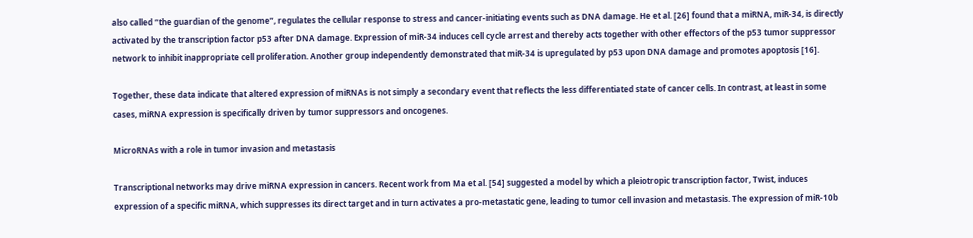also called “the guardian of the genome”, regulates the cellular response to stress and cancer-initiating events such as DNA damage. He et al. [26] found that a miRNA, miR-34, is directly activated by the transcription factor p53 after DNA damage. Expression of miR-34 induces cell cycle arrest and thereby acts together with other effectors of the p53 tumor suppressor network to inhibit inappropriate cell proliferation. Another group independently demonstrated that miR-34 is upregulated by p53 upon DNA damage and promotes apoptosis [16].

Together, these data indicate that altered expression of miRNAs is not simply a secondary event that reflects the less differentiated state of cancer cells. In contrast, at least in some cases, miRNA expression is specifically driven by tumor suppressors and oncogenes.

MicroRNAs with a role in tumor invasion and metastasis

Transcriptional networks may drive miRNA expression in cancers. Recent work from Ma et al. [54] suggested a model by which a pleiotropic transcription factor, Twist, induces expression of a specific miRNA, which suppresses its direct target and in turn activates a pro-metastatic gene, leading to tumor cell invasion and metastasis. The expression of miR-10b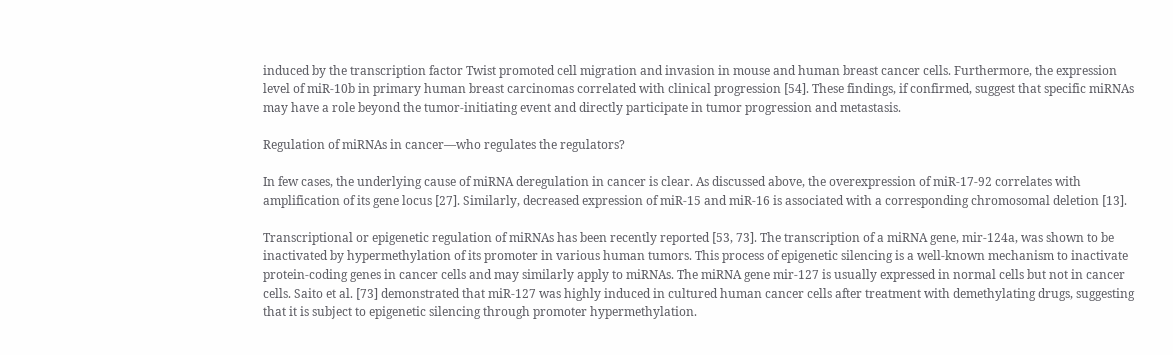induced by the transcription factor Twist promoted cell migration and invasion in mouse and human breast cancer cells. Furthermore, the expression level of miR-10b in primary human breast carcinomas correlated with clinical progression [54]. These findings, if confirmed, suggest that specific miRNAs may have a role beyond the tumor-initiating event and directly participate in tumor progression and metastasis.

Regulation of miRNAs in cancer—who regulates the regulators?

In few cases, the underlying cause of miRNA deregulation in cancer is clear. As discussed above, the overexpression of miR-17-92 correlates with amplification of its gene locus [27]. Similarly, decreased expression of miR-15 and miR-16 is associated with a corresponding chromosomal deletion [13].

Transcriptional or epigenetic regulation of miRNAs has been recently reported [53, 73]. The transcription of a miRNA gene, mir-124a, was shown to be inactivated by hypermethylation of its promoter in various human tumors. This process of epigenetic silencing is a well-known mechanism to inactivate protein-coding genes in cancer cells and may similarly apply to miRNAs. The miRNA gene mir-127 is usually expressed in normal cells but not in cancer cells. Saito et al. [73] demonstrated that miR-127 was highly induced in cultured human cancer cells after treatment with demethylating drugs, suggesting that it is subject to epigenetic silencing through promoter hypermethylation.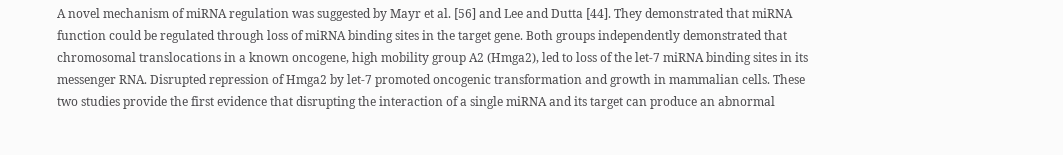A novel mechanism of miRNA regulation was suggested by Mayr et al. [56] and Lee and Dutta [44]. They demonstrated that miRNA function could be regulated through loss of miRNA binding sites in the target gene. Both groups independently demonstrated that chromosomal translocations in a known oncogene, high mobility group A2 (Hmga2), led to loss of the let-7 miRNA binding sites in its messenger RNA. Disrupted repression of Hmga2 by let-7 promoted oncogenic transformation and growth in mammalian cells. These two studies provide the first evidence that disrupting the interaction of a single miRNA and its target can produce an abnormal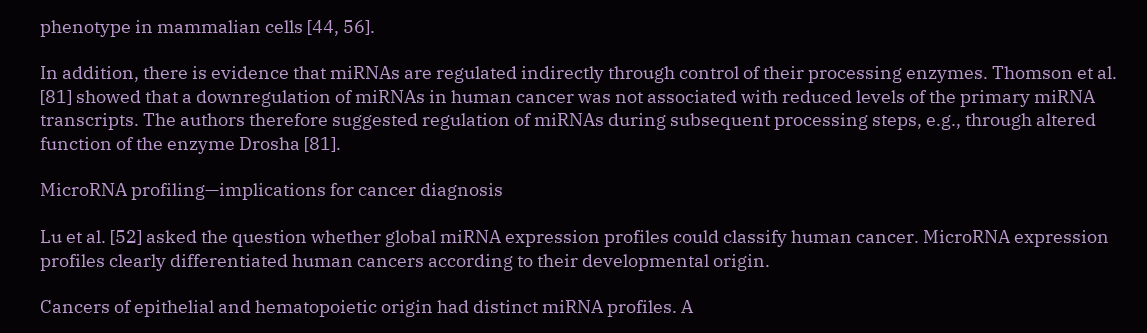phenotype in mammalian cells [44, 56].

In addition, there is evidence that miRNAs are regulated indirectly through control of their processing enzymes. Thomson et al. [81] showed that a downregulation of miRNAs in human cancer was not associated with reduced levels of the primary miRNA transcripts. The authors therefore suggested regulation of miRNAs during subsequent processing steps, e.g., through altered function of the enzyme Drosha [81].

MicroRNA profiling—implications for cancer diagnosis

Lu et al. [52] asked the question whether global miRNA expression profiles could classify human cancer. MicroRNA expression profiles clearly differentiated human cancers according to their developmental origin.

Cancers of epithelial and hematopoietic origin had distinct miRNA profiles. A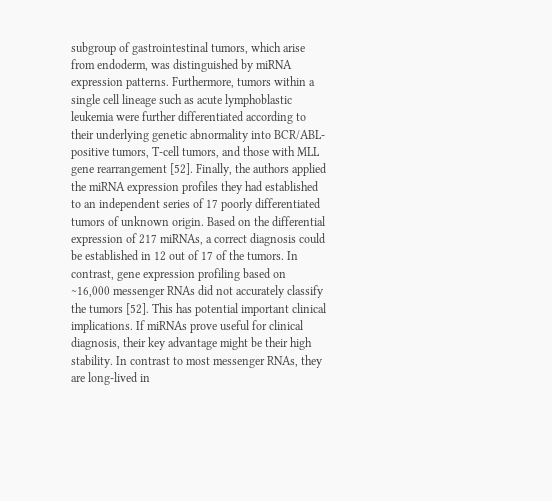subgroup of gastrointestinal tumors, which arise from endoderm, was distinguished by miRNA expression patterns. Furthermore, tumors within a single cell lineage such as acute lymphoblastic leukemia were further differentiated according to their underlying genetic abnormality into BCR/ABL-positive tumors, T-cell tumors, and those with MLL gene rearrangement [52]. Finally, the authors applied the miRNA expression profiles they had established to an independent series of 17 poorly differentiated tumors of unknown origin. Based on the differential expression of 217 miRNAs, a correct diagnosis could be established in 12 out of 17 of the tumors. In contrast, gene expression profiling based on ∼16,000 messenger RNAs did not accurately classify the tumors [52]. This has potential important clinical implications. If miRNAs prove useful for clinical diagnosis, their key advantage might be their high stability. In contrast to most messenger RNAs, they are long-lived in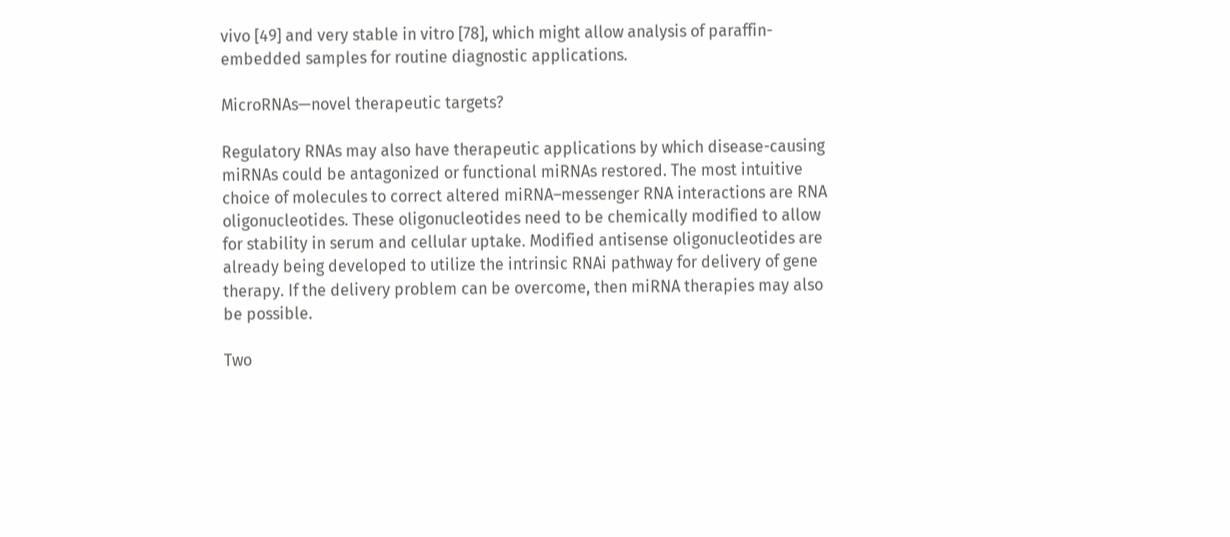vivo [49] and very stable in vitro [78], which might allow analysis of paraffin-embedded samples for routine diagnostic applications.

MicroRNAs—novel therapeutic targets?

Regulatory RNAs may also have therapeutic applications by which disease-causing miRNAs could be antagonized or functional miRNAs restored. The most intuitive choice of molecules to correct altered miRNA–messenger RNA interactions are RNA oligonucleotides. These oligonucleotides need to be chemically modified to allow for stability in serum and cellular uptake. Modified antisense oligonucleotides are already being developed to utilize the intrinsic RNAi pathway for delivery of gene therapy. If the delivery problem can be overcome, then miRNA therapies may also be possible.

Two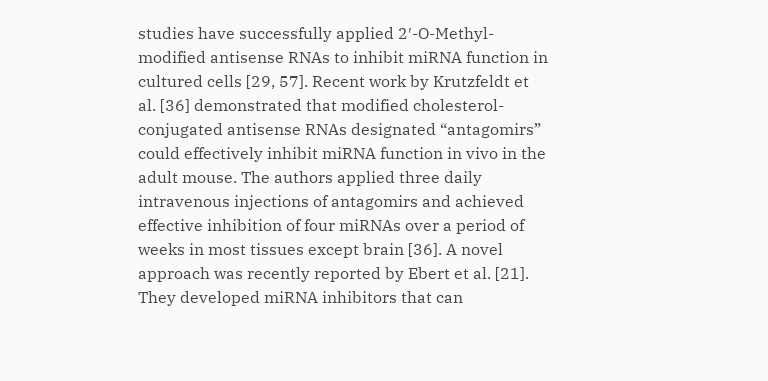studies have successfully applied 2′-O-Methyl-modified antisense RNAs to inhibit miRNA function in cultured cells [29, 57]. Recent work by Krutzfeldt et al. [36] demonstrated that modified cholesterol-conjugated antisense RNAs designated “antagomirs” could effectively inhibit miRNA function in vivo in the adult mouse. The authors applied three daily intravenous injections of antagomirs and achieved effective inhibition of four miRNAs over a period of weeks in most tissues except brain [36]. A novel approach was recently reported by Ebert et al. [21]. They developed miRNA inhibitors that can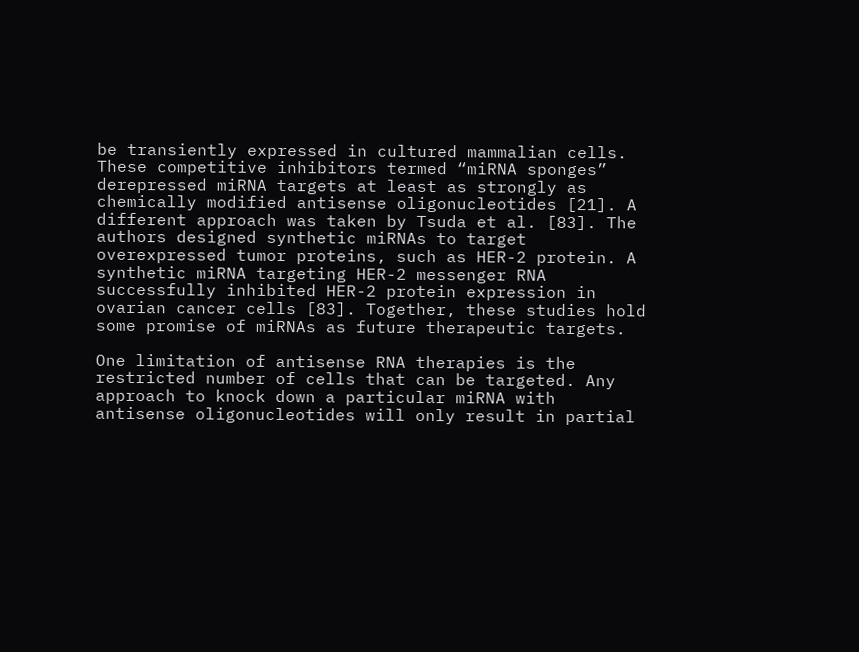be transiently expressed in cultured mammalian cells. These competitive inhibitors termed “miRNA sponges” derepressed miRNA targets at least as strongly as chemically modified antisense oligonucleotides [21]. A different approach was taken by Tsuda et al. [83]. The authors designed synthetic miRNAs to target overexpressed tumor proteins, such as HER-2 protein. A synthetic miRNA targeting HER-2 messenger RNA successfully inhibited HER-2 protein expression in ovarian cancer cells [83]. Together, these studies hold some promise of miRNAs as future therapeutic targets.

One limitation of antisense RNA therapies is the restricted number of cells that can be targeted. Any approach to knock down a particular miRNA with antisense oligonucleotides will only result in partial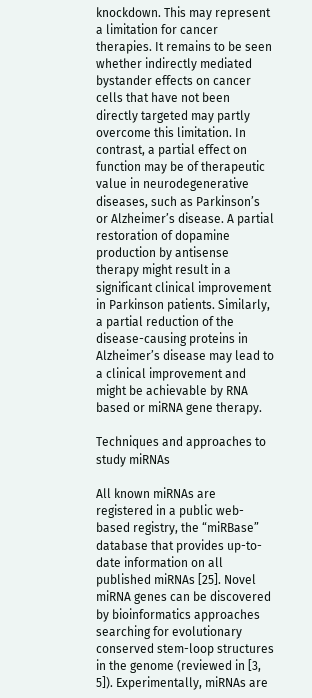knockdown. This may represent a limitation for cancer therapies. It remains to be seen whether indirectly mediated bystander effects on cancer cells that have not been directly targeted may partly overcome this limitation. In contrast, a partial effect on function may be of therapeutic value in neurodegenerative diseases, such as Parkinson’s or Alzheimer’s disease. A partial restoration of dopamine production by antisense therapy might result in a significant clinical improvement in Parkinson patients. Similarly, a partial reduction of the disease-causing proteins in Alzheimer’s disease may lead to a clinical improvement and might be achievable by RNA based or miRNA gene therapy.

Techniques and approaches to study miRNAs

All known miRNAs are registered in a public web-based registry, the “miRBase” database that provides up-to-date information on all published miRNAs [25]. Novel miRNA genes can be discovered by bioinformatics approaches searching for evolutionary conserved stem-loop structures in the genome (reviewed in [3, 5]). Experimentally, miRNAs are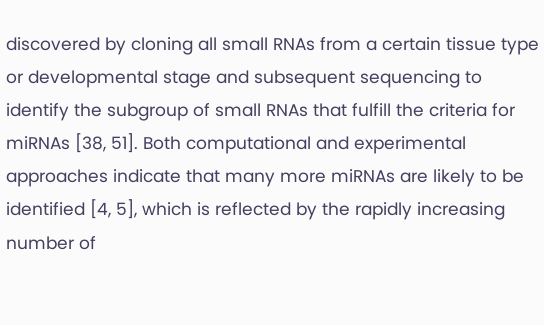discovered by cloning all small RNAs from a certain tissue type or developmental stage and subsequent sequencing to identify the subgroup of small RNAs that fulfill the criteria for miRNAs [38, 51]. Both computational and experimental approaches indicate that many more miRNAs are likely to be identified [4, 5], which is reflected by the rapidly increasing number of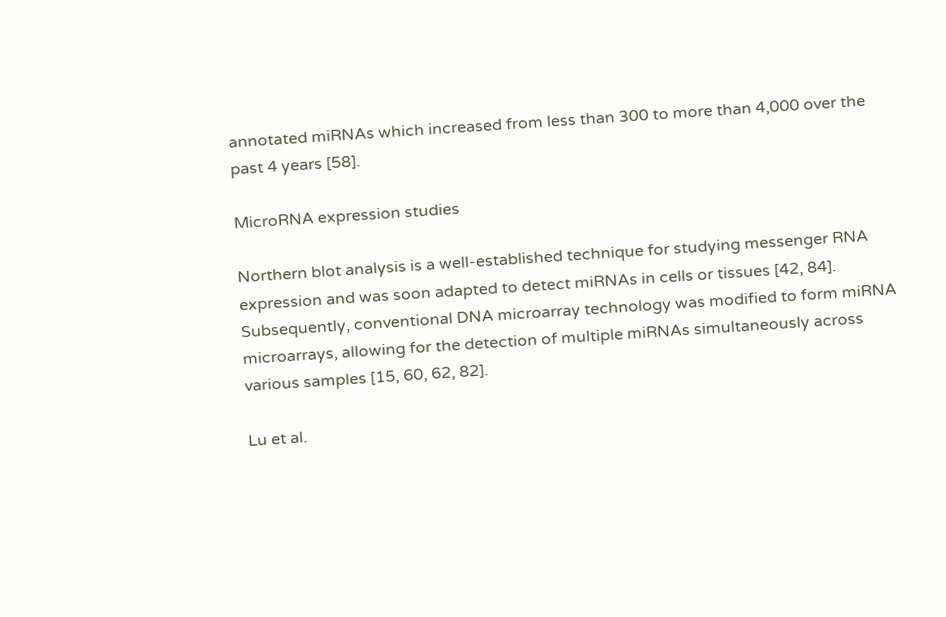annotated miRNAs which increased from less than 300 to more than 4,000 over the past 4 years [58].

MicroRNA expression studies

Northern blot analysis is a well-established technique for studying messenger RNA expression and was soon adapted to detect miRNAs in cells or tissues [42, 84]. Subsequently, conventional DNA microarray technology was modified to form miRNA microarrays, allowing for the detection of multiple miRNAs simultaneously across various samples [15, 60, 62, 82].

Lu et al.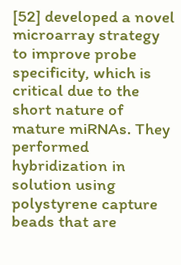[52] developed a novel microarray strategy to improve probe specificity, which is critical due to the short nature of mature miRNAs. They performed hybridization in solution using polystyrene capture beads that are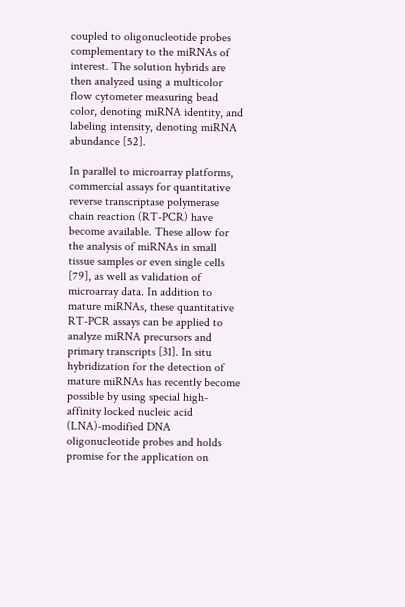coupled to oligonucleotide probes complementary to the miRNAs of interest. The solution hybrids are then analyzed using a multicolor flow cytometer measuring bead color, denoting miRNA identity, and labeling intensity, denoting miRNA abundance [52].

In parallel to microarray platforms, commercial assays for quantitative reverse transcriptase polymerase chain reaction (RT-PCR) have become available. These allow for the analysis of miRNAs in small tissue samples or even single cells [79], as well as validation of microarray data. In addition to mature miRNAs, these quantitative RT-PCR assays can be applied to analyze miRNA precursors and primary transcripts [31]. In situ hybridization for the detection of mature miRNAs has recently become possible by using special high-affinity locked nucleic acid (LNA)-modified DNA oligonucleotide probes and holds promise for the application on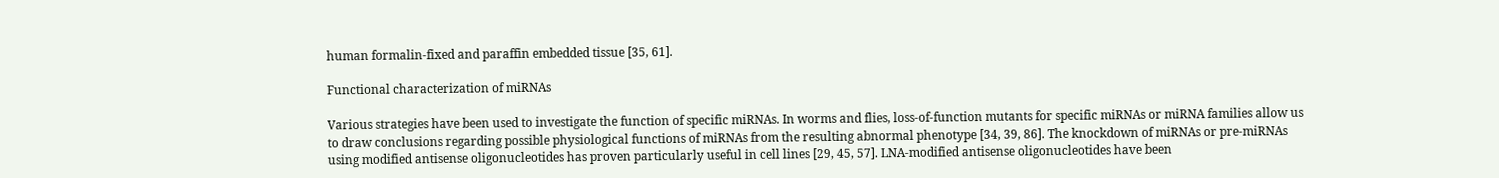human formalin-fixed and paraffin embedded tissue [35, 61].

Functional characterization of miRNAs

Various strategies have been used to investigate the function of specific miRNAs. In worms and flies, loss-of-function mutants for specific miRNAs or miRNA families allow us to draw conclusions regarding possible physiological functions of miRNAs from the resulting abnormal phenotype [34, 39, 86]. The knockdown of miRNAs or pre-miRNAs using modified antisense oligonucleotides has proven particularly useful in cell lines [29, 45, 57]. LNA-modified antisense oligonucleotides have been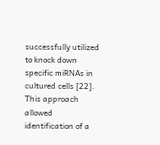successfully utilized to knock down specific miRNAs in cultured cells [22]. This approach allowed identification of a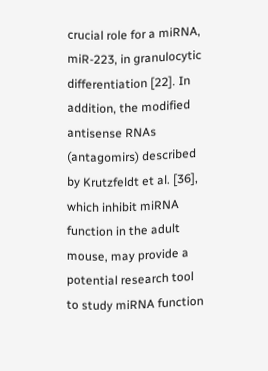crucial role for a miRNA, miR-223, in granulocytic differentiation [22]. In addition, the modified antisense RNAs (antagomirs) described by Krutzfeldt et al. [36], which inhibit miRNA function in the adult mouse, may provide a potential research tool to study miRNA function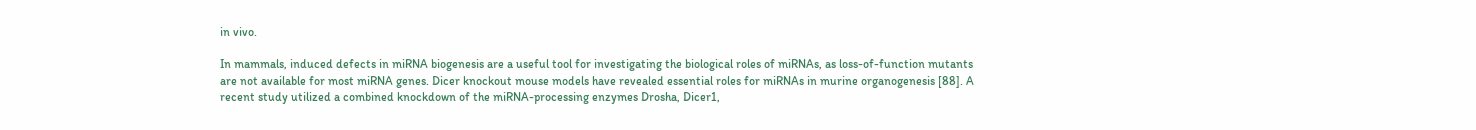in vivo.

In mammals, induced defects in miRNA biogenesis are a useful tool for investigating the biological roles of miRNAs, as loss-of-function mutants are not available for most miRNA genes. Dicer knockout mouse models have revealed essential roles for miRNAs in murine organogenesis [88]. A recent study utilized a combined knockdown of the miRNA-processing enzymes Drosha, Dicer1,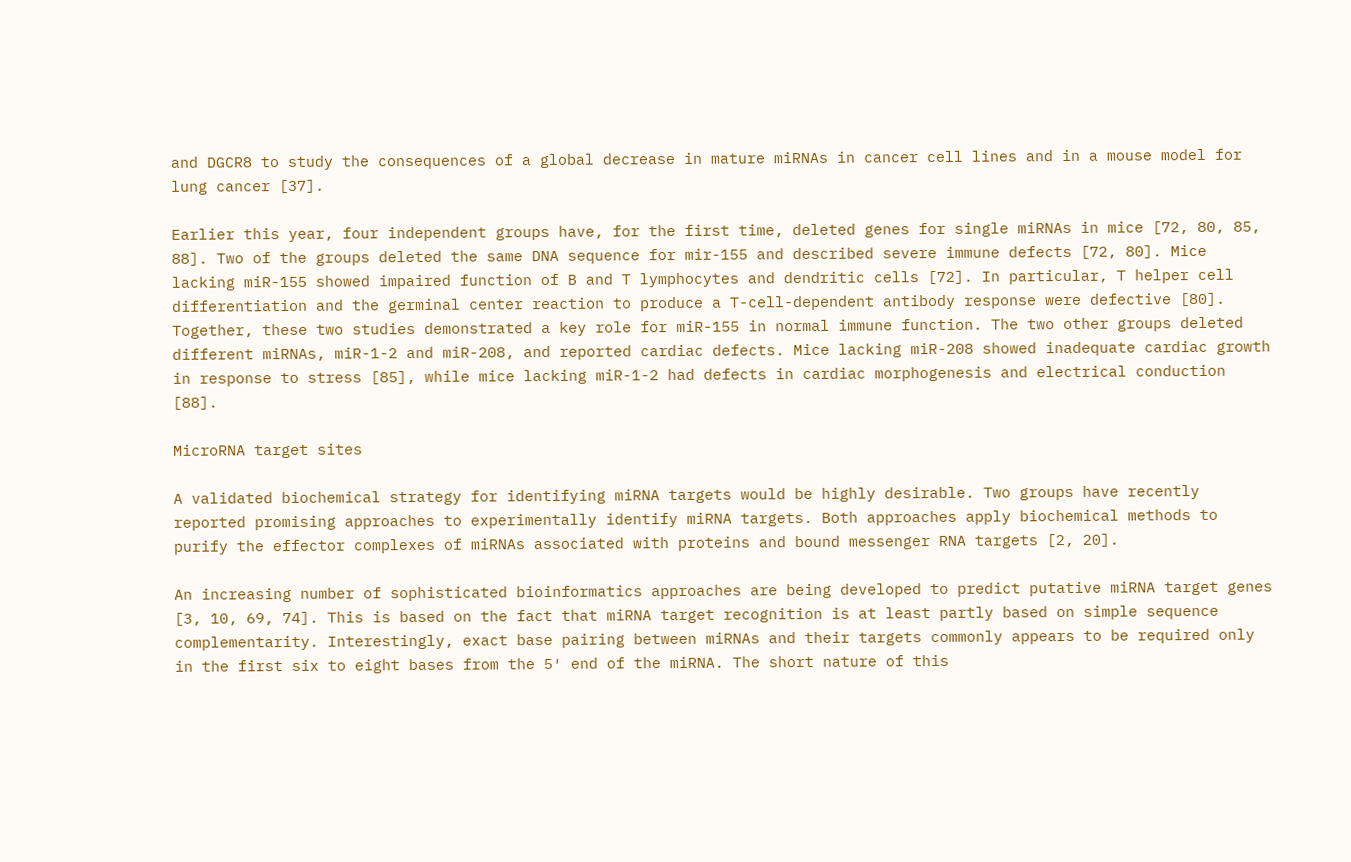and DGCR8 to study the consequences of a global decrease in mature miRNAs in cancer cell lines and in a mouse model for lung cancer [37].

Earlier this year, four independent groups have, for the first time, deleted genes for single miRNAs in mice [72, 80, 85, 88]. Two of the groups deleted the same DNA sequence for mir-155 and described severe immune defects [72, 80]. Mice lacking miR-155 showed impaired function of B and T lymphocytes and dendritic cells [72]. In particular, T helper cell differentiation and the germinal center reaction to produce a T-cell-dependent antibody response were defective [80]. Together, these two studies demonstrated a key role for miR-155 in normal immune function. The two other groups deleted different miRNAs, miR-1-2 and miR-208, and reported cardiac defects. Mice lacking miR-208 showed inadequate cardiac growth in response to stress [85], while mice lacking miR-1-2 had defects in cardiac morphogenesis and electrical conduction [88].

MicroRNA target sites

A validated biochemical strategy for identifying miRNA targets would be highly desirable. Two groups have recently reported promising approaches to experimentally identify miRNA targets. Both approaches apply biochemical methods to purify the effector complexes of miRNAs associated with proteins and bound messenger RNA targets [2, 20].

An increasing number of sophisticated bioinformatics approaches are being developed to predict putative miRNA target genes [3, 10, 69, 74]. This is based on the fact that miRNA target recognition is at least partly based on simple sequence complementarity. Interestingly, exact base pairing between miRNAs and their targets commonly appears to be required only in the first six to eight bases from the 5′ end of the miRNA. The short nature of this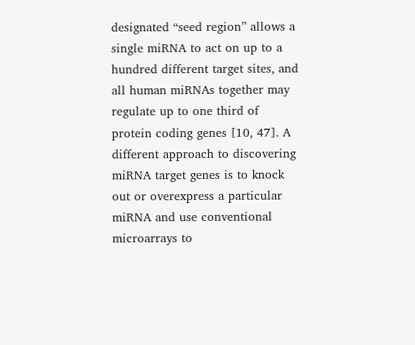designated “seed region” allows a single miRNA to act on up to a hundred different target sites, and all human miRNAs together may regulate up to one third of protein coding genes [10, 47]. A different approach to discovering miRNA target genes is to knock out or overexpress a particular miRNA and use conventional microarrays to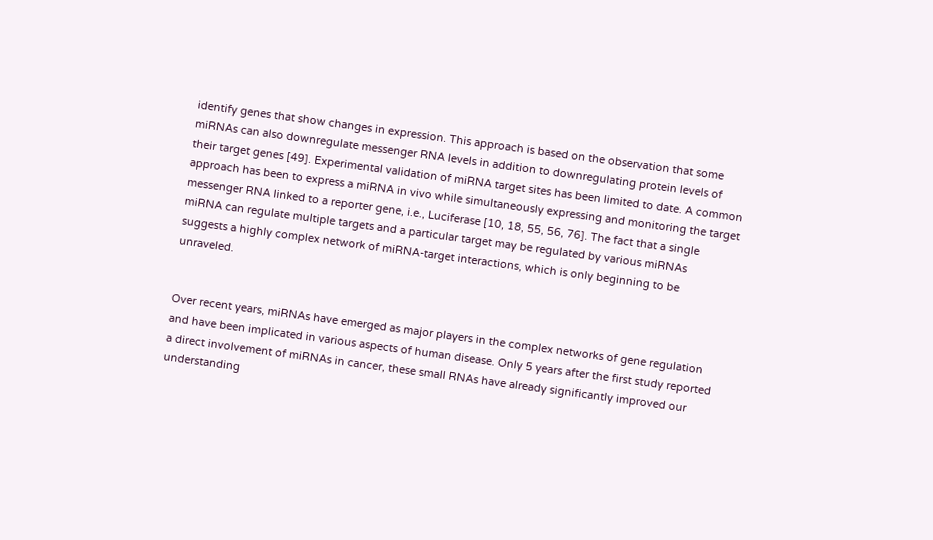identify genes that show changes in expression. This approach is based on the observation that some miRNAs can also downregulate messenger RNA levels in addition to downregulating protein levels of their target genes [49]. Experimental validation of miRNA target sites has been limited to date. A common approach has been to express a miRNA in vivo while simultaneously expressing and monitoring the target messenger RNA linked to a reporter gene, i.e., Luciferase [10, 18, 55, 56, 76]. The fact that a single miRNA can regulate multiple targets and a particular target may be regulated by various miRNAs suggests a highly complex network of miRNA-target interactions, which is only beginning to be unraveled.


Over recent years, miRNAs have emerged as major players in the complex networks of gene regulation and have been implicated in various aspects of human disease. Only 5 years after the first study reported a direct involvement of miRNAs in cancer, these small RNAs have already significantly improved our understanding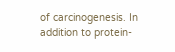of carcinogenesis. In addition to protein-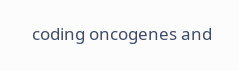coding oncogenes and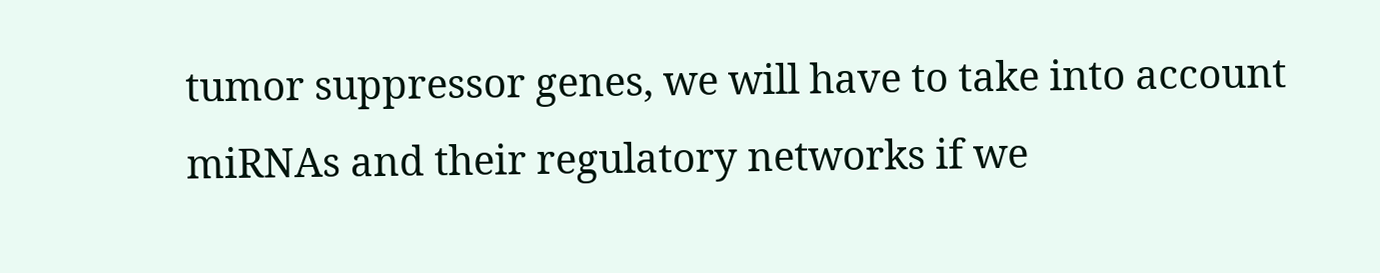tumor suppressor genes, we will have to take into account miRNAs and their regulatory networks if we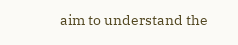aim to understand the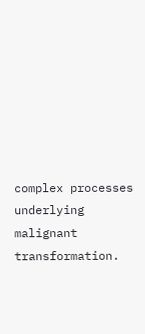complex processes underlying malignant transformation.